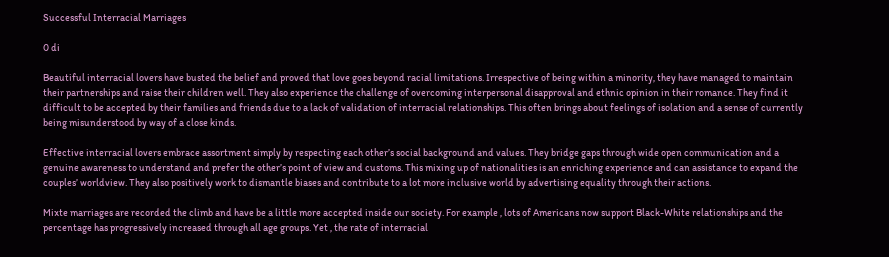Successful Interracial Marriages

0 di

Beautiful interracial lovers have busted the belief and proved that love goes beyond racial limitations. Irrespective of being within a minority, they have managed to maintain their partnerships and raise their children well. They also experience the challenge of overcoming interpersonal disapproval and ethnic opinion in their romance. They find it difficult to be accepted by their families and friends due to a lack of validation of interracial relationships. This often brings about feelings of isolation and a sense of currently being misunderstood by way of a close kinds.

Effective interracial lovers embrace assortment simply by respecting each other’s social background and values. They bridge gaps through wide open communication and a genuine awareness to understand and prefer the other’s point of view and customs. This mixing up of nationalities is an enriching experience and can assistance to expand the couples’ worldview. They also positively work to dismantle biases and contribute to a lot more inclusive world by advertising equality through their actions.

Mixte marriages are recorded the climb and have be a little more accepted inside our society. For example , lots of Americans now support Black-White relationships and the percentage has progressively increased through all age groups. Yet , the rate of interracial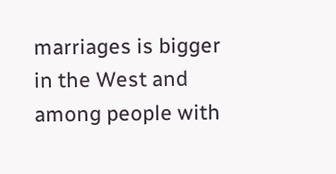marriages is bigger in the West and among people with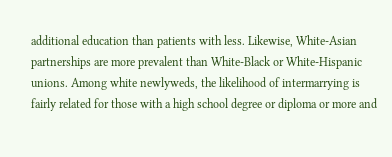additional education than patients with less. Likewise, White-Asian partnerships are more prevalent than White-Black or White-Hispanic unions. Among white newlyweds, the likelihood of intermarrying is fairly related for those with a high school degree or diploma or more and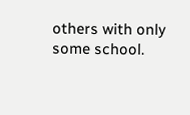others with only some school.